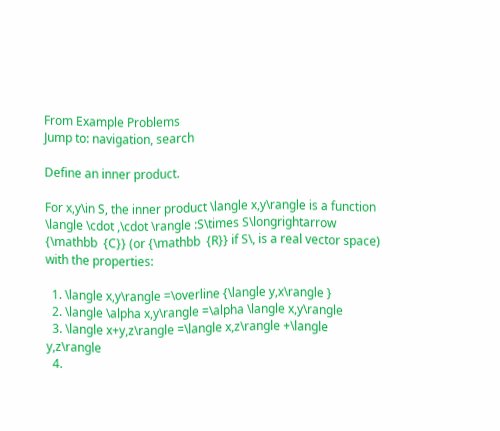From Example Problems
Jump to: navigation, search

Define an inner product.

For x,y\in S, the inner product \langle x,y\rangle is a function \langle \cdot ,\cdot \rangle :S\times S\longrightarrow {\mathbb  {C}} (or {\mathbb  {R}} if S\, is a real vector space) with the properties:

  1. \langle x,y\rangle =\overline {\langle y,x\rangle }
  2. \langle \alpha x,y\rangle =\alpha \langle x,y\rangle
  3. \langle x+y,z\rangle =\langle x,z\rangle +\langle y,z\rangle
  4.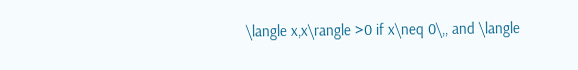\langle x,x\rangle >0 if x\neq 0\,, and \langle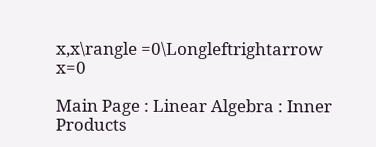x,x\rangle =0\Longleftrightarrow x=0

Main Page : Linear Algebra : Inner Products